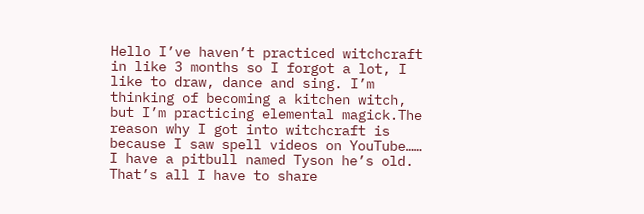Hello I’ve haven’t practiced witchcraft in like 3 months so I forgot a lot, I like to draw, dance and sing. I’m thinking of becoming a kitchen witch, but I’m practicing elemental magick.The reason why I got into witchcraft is because I saw spell videos on YouTube…… I have a pitbull named Tyson he’s old. That’s all I have to share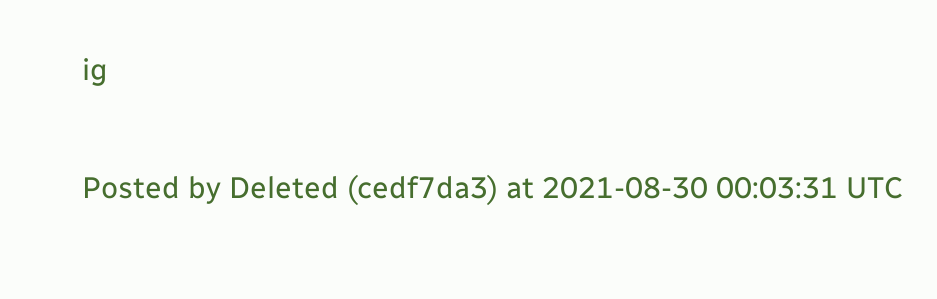ig

Posted by Deleted (cedf7da3) at 2021-08-30 00:03:31 UTC